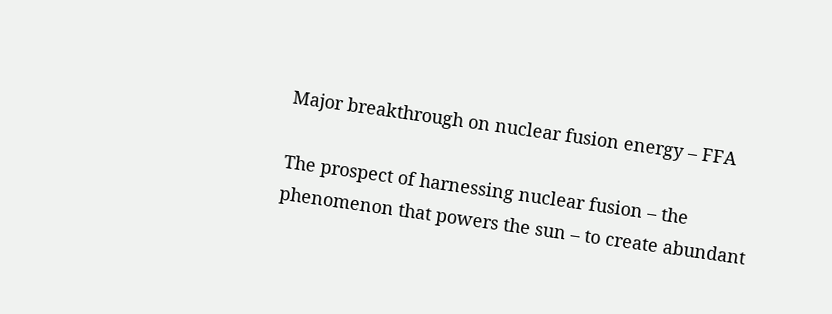Major breakthrough on nuclear fusion energy – FFA

The prospect of harnessing nuclear fusion – the phenomenon that powers the sun – to create abundant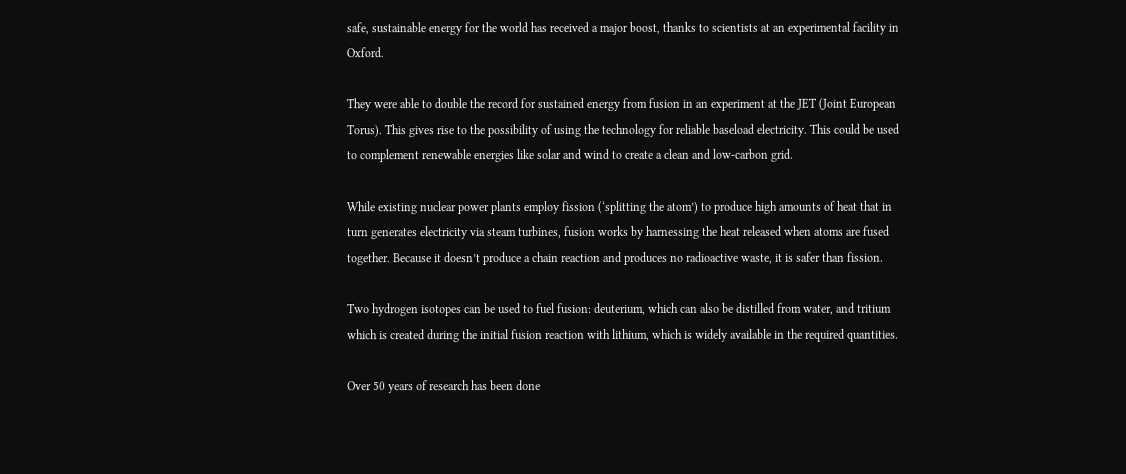safe, sustainable energy for the world has received a major boost, thanks to scientists at an experimental facility in Oxford.

They were able to double the record for sustained energy from fusion in an experiment at the JET (Joint European Torus). This gives rise to the possibility of using the technology for reliable baseload electricity. This could be used to complement renewable energies like solar and wind to create a clean and low-carbon grid.

While existing nuclear power plants employ fission (‘splitting the atom’) to produce high amounts of heat that in turn generates electricity via steam turbines, fusion works by harnessing the heat released when atoms are fused together. Because it doesn’t produce a chain reaction and produces no radioactive waste, it is safer than fission.

Two hydrogen isotopes can be used to fuel fusion: deuterium, which can also be distilled from water, and tritium which is created during the initial fusion reaction with lithium, which is widely available in the required quantities.

Over 50 years of research has been done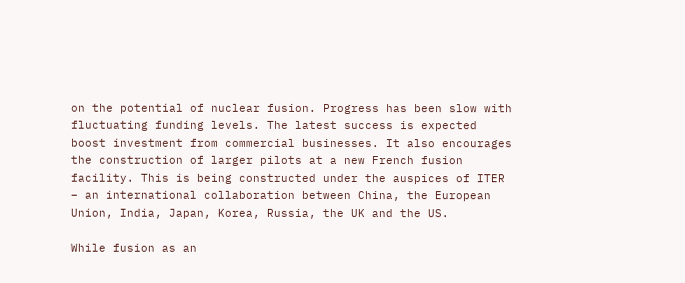on the potential of nuclear fusion. Progress has been slow with fluctuating funding levels. The latest success is expected boost investment from commercial businesses. It also encourages the construction of larger pilots at a new French fusion facility. This is being constructed under the auspices of ITER – an international collaboration between China, the European Union, India, Japan, Korea, Russia, the UK and the US.

While fusion as an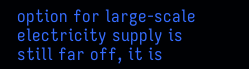option for large-scale electricity supply is still far off, it is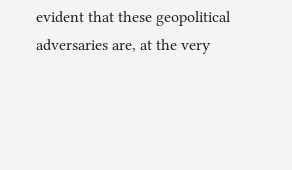evident that these geopolitical adversaries are, at the very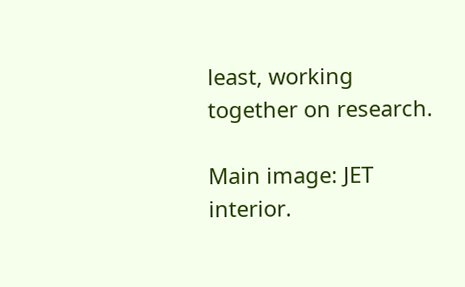least, working together on research.

Main image: JET interior.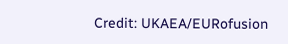Credit: UKAEA/EURofusion